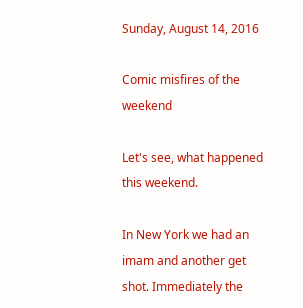Sunday, August 14, 2016

Comic misfires of the weekend

Let's see, what happened this weekend.

In New York we had an imam and another get shot. Immediately the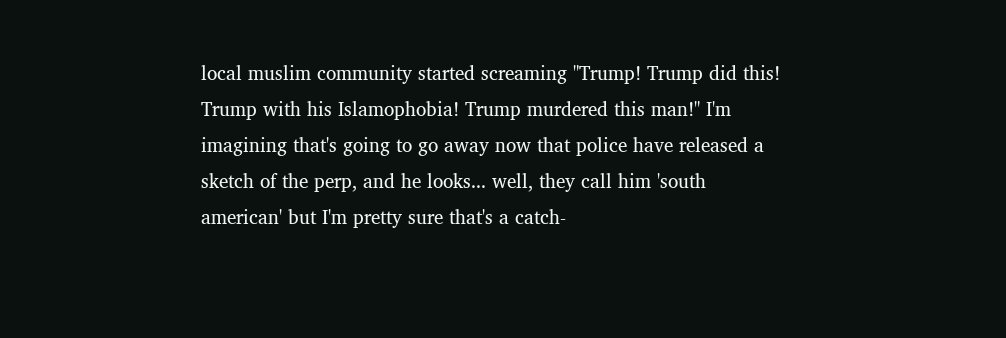local muslim community started screaming "Trump! Trump did this! Trump with his Islamophobia! Trump murdered this man!" I'm imagining that's going to go away now that police have released a sketch of the perp, and he looks... well, they call him 'south american' but I'm pretty sure that's a catch-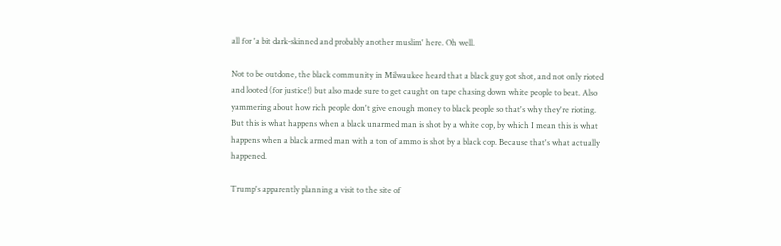all for 'a bit dark-skinned and probably another muslim' here. Oh well.

Not to be outdone, the black community in Milwaukee heard that a black guy got shot, and not only rioted and looted (for justice!) but also made sure to get caught on tape chasing down white people to beat. Also yammering about how rich people don't give enough money to black people so that's why they're rioting. But this is what happens when a black unarmed man is shot by a white cop, by which I mean this is what happens when a black armed man with a ton of ammo is shot by a black cop. Because that's what actually happened.

Trump's apparently planning a visit to the site of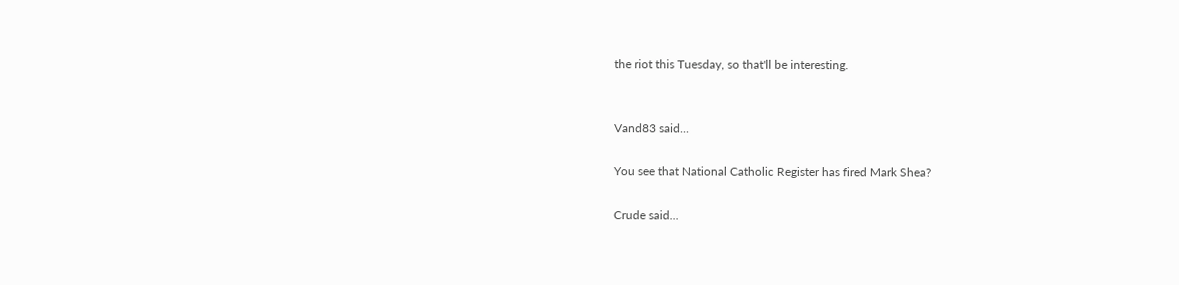the riot this Tuesday, so that'll be interesting.


Vand83 said...

You see that National Catholic Register has fired Mark Shea?

Crude said...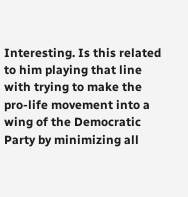Interesting. Is this related to him playing that line with trying to make the pro-life movement into a wing of the Democratic Party by minimizing all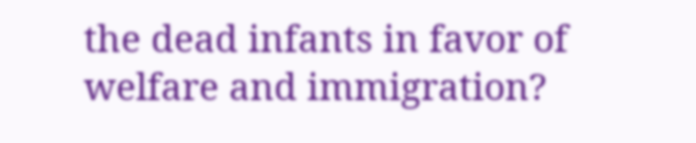the dead infants in favor of welfare and immigration?